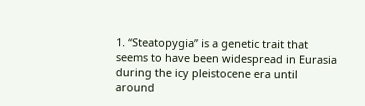1. “Steatopygia” is a genetic trait that seems to have been widespread in Eurasia during the icy pleistocene era until around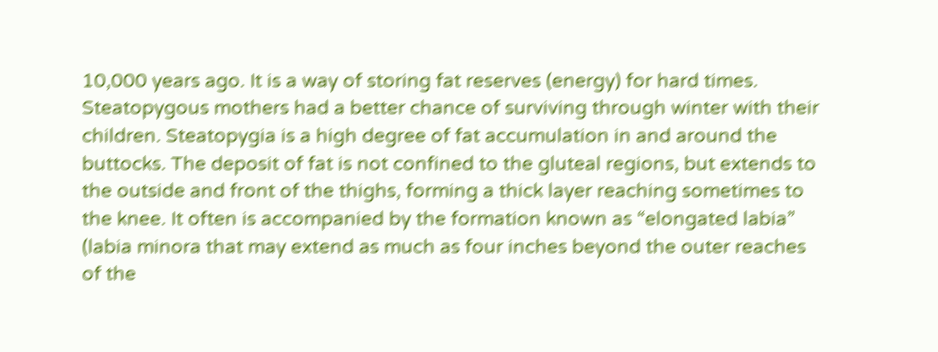10,000 years ago. It is a way of storing fat reserves (energy) for hard times. Steatopygous mothers had a better chance of surviving through winter with their children. Steatopygia is a high degree of fat accumulation in and around the buttocks. The deposit of fat is not confined to the gluteal regions, but extends to the outside and front of the thighs, forming a thick layer reaching sometimes to the knee. It often is accompanied by the formation known as “elongated labia” (labia minora that may extend as much as four inches beyond the outer reaches of the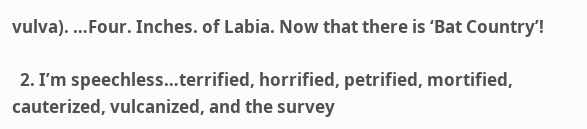vulva). …Four. Inches. of Labia. Now that there is ‘Bat Country’!

  2. I’m speechless…terrified, horrified, petrified, mortified, cauterized, vulcanized, and the survey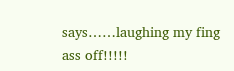says……laughing my fing ass off!!!!!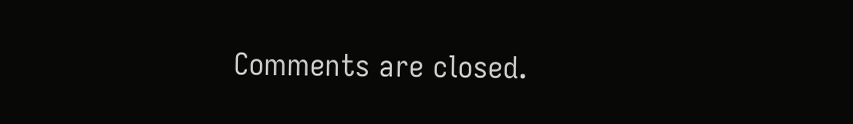Comments are closed.